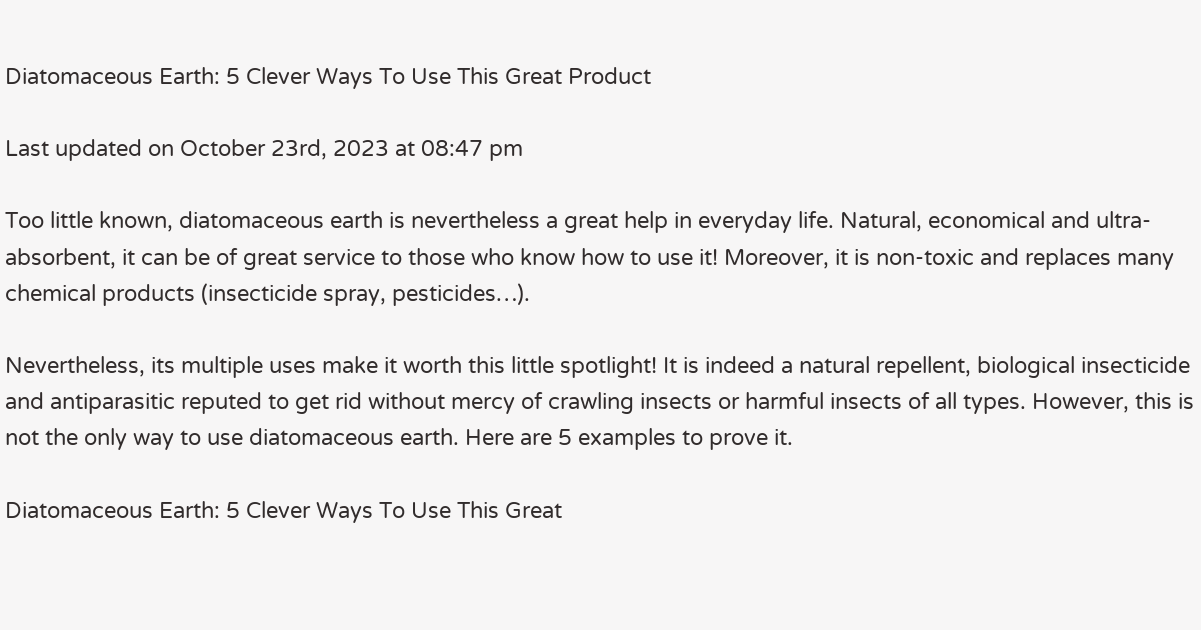Diatomaceous Earth: 5 Clever Ways To Use This Great Product

Last updated on October 23rd, 2023 at 08:47 pm

Too little known, diatomaceous earth is nevertheless a great help in everyday life. Natural, economical and ultra-absorbent, it can be of great service to those who know how to use it! Moreover, it is non-toxic and replaces many chemical products (insecticide spray, pesticides…).

Nevertheless, its multiple uses make it worth this little spotlight! It is indeed a natural repellent, biological insecticide and antiparasitic reputed to get rid without mercy of crawling insects or harmful insects of all types. However, this is not the only way to use diatomaceous earth. Here are 5 examples to prove it.

Diatomaceous Earth: 5 Clever Ways To Use This Great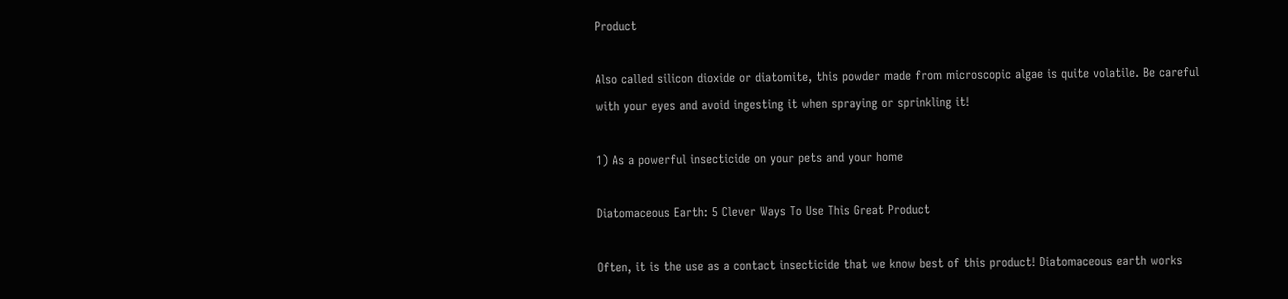Product

Also called silicon dioxide or diatomite, this powder made from microscopic algae is quite volatile. Be careful with your eyes and avoid ingesting it when spraying or sprinkling it!

1) As a powerful insecticide on your pets and your home

Diatomaceous Earth: 5 Clever Ways To Use This Great Product

Often, it is the use as a contact insecticide that we know best of this product! Diatomaceous earth works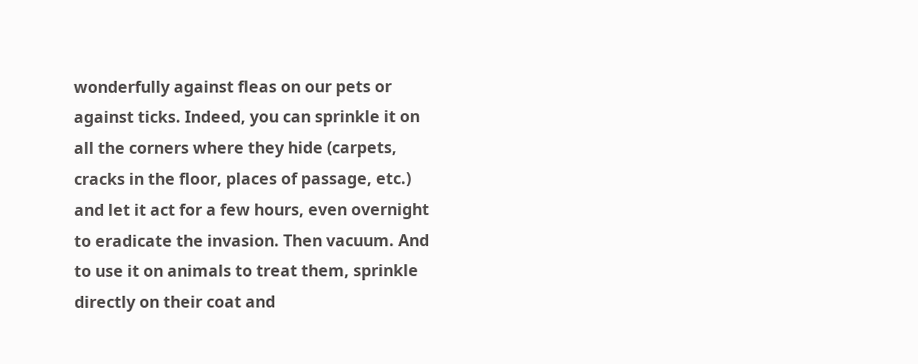wonderfully against fleas on our pets or against ticks. Indeed, you can sprinkle it on all the corners where they hide (carpets, cracks in the floor, places of passage, etc.) and let it act for a few hours, even overnight to eradicate the invasion. Then vacuum. And to use it on animals to treat them, sprinkle directly on their coat and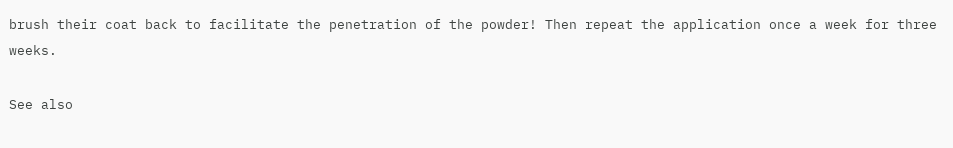brush their coat back to facilitate the penetration of the powder! Then repeat the application once a week for three weeks.

See also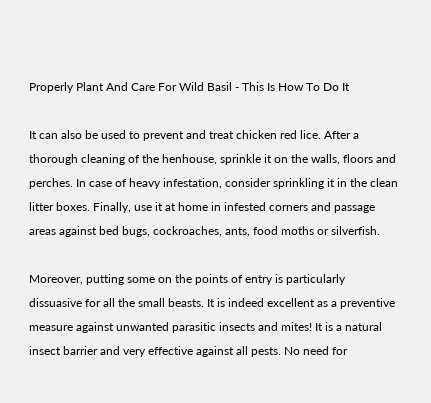Properly Plant And Care For Wild Basil - This Is How To Do It

It can also be used to prevent and treat chicken red lice. After a thorough cleaning of the henhouse, sprinkle it on the walls, floors and perches. In case of heavy infestation, consider sprinkling it in the clean litter boxes. Finally, use it at home in infested corners and passage areas against bed bugs, cockroaches, ants, food moths or silverfish.

Moreover, putting some on the points of entry is particularly dissuasive for all the small beasts. It is indeed excellent as a preventive measure against unwanted parasitic insects and mites! It is a natural insect barrier and very effective against all pests. No need for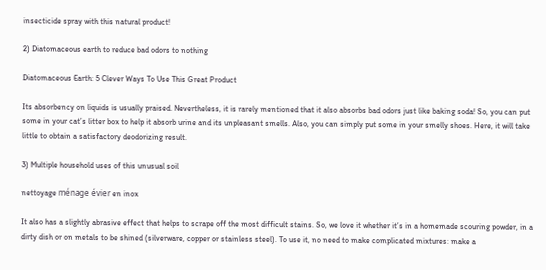insecticide spray with this natural product!

2) Diatomaceous earth to reduce bad odors to nothing

Diatomaceous Earth: 5 Clever Ways To Use This Great Product

Its absorbency on liquids is usually praised. Nevertheless, it is rarely mentioned that it also absorbs bad odors just like baking soda! So, you can put some in your cat’s litter box to help it absorb urine and its unpleasant smells. Also, you can simply put some in your smelly shoes. Here, it will take little to obtain a satisfactory deodorizing result.

3) Multiple household uses of this unusual soil

nettoyage ménage évier en inox

It also has a slightly abrasive effect that helps to scrape off the most difficult stains. So, we love it whether it’s in a homemade scouring powder, in a dirty dish or on metals to be shined (silverware, copper or stainless steel). To use it, no need to make complicated mixtures: make a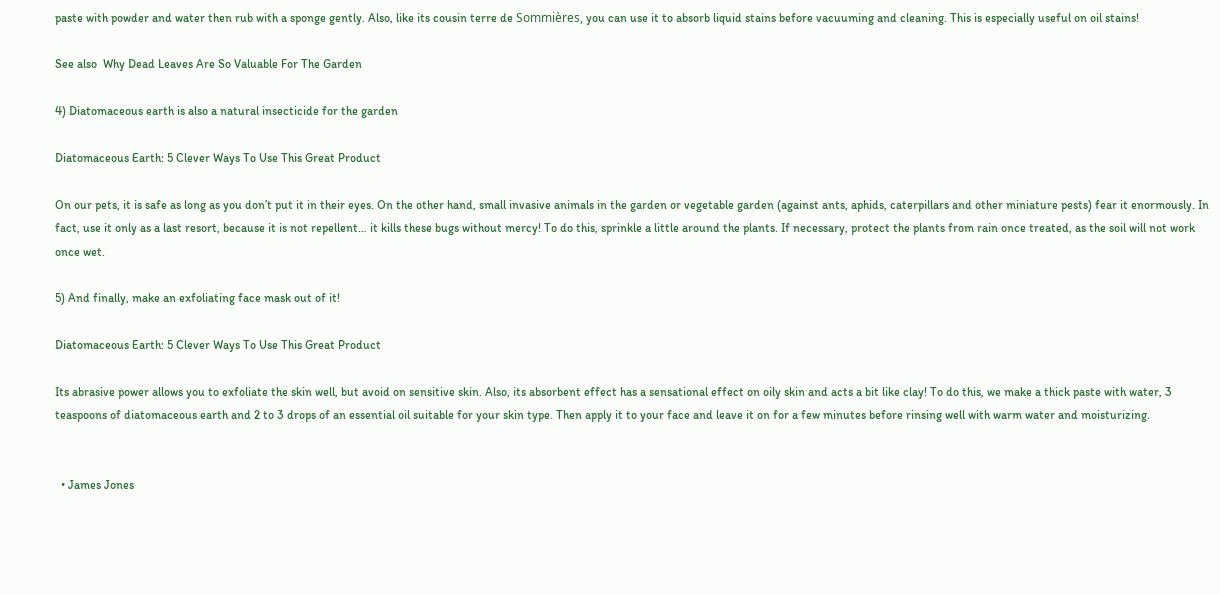paste with powder and water then rub with a sponge gently. Also, like its cousin terre de Sommières, you can use it to absorb liquid stains before vacuuming and cleaning. This is especially useful on oil stains!

See also  Why Dead Leaves Are So Valuable For The Garden

4) Diatomaceous earth is also a natural insecticide for the garden

Diatomaceous Earth: 5 Clever Ways To Use This Great Product

On our pets, it is safe as long as you don’t put it in their eyes. On the other hand, small invasive animals in the garden or vegetable garden (against ants, aphids, caterpillars and other miniature pests) fear it enormously. In fact, use it only as a last resort, because it is not repellent… it kills these bugs without mercy! To do this, sprinkle a little around the plants. If necessary, protect the plants from rain once treated, as the soil will not work once wet.

5) And finally, make an exfoliating face mask out of it!

Diatomaceous Earth: 5 Clever Ways To Use This Great Product

Its abrasive power allows you to exfoliate the skin well, but avoid on sensitive skin. Also, its absorbent effect has a sensational effect on oily skin and acts a bit like clay! To do this, we make a thick paste with water, 3 teaspoons of diatomaceous earth and 2 to 3 drops of an essential oil suitable for your skin type. Then apply it to your face and leave it on for a few minutes before rinsing well with warm water and moisturizing.


  • James Jones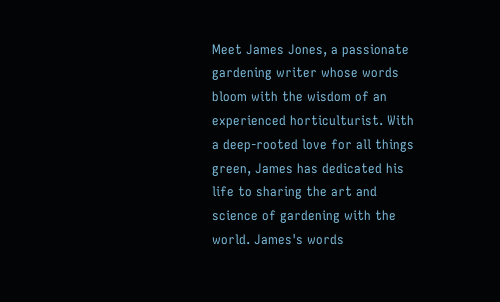Meet James Jones, a passionate gardening writer whose words bloom with the wisdom of an experienced horticulturist. With a deep-rooted love for all things green, James has dedicated his life to sharing the art and science of gardening with the world. James's words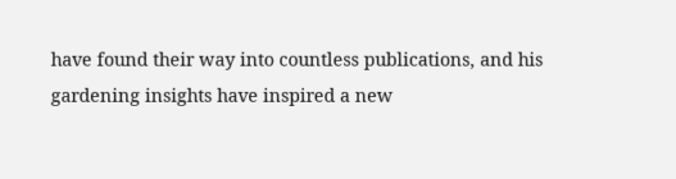have found their way into countless publications, and his gardening insights have inspired a new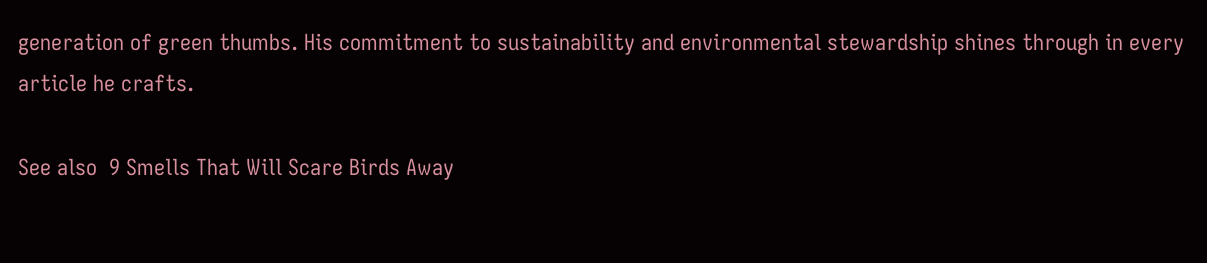generation of green thumbs. His commitment to sustainability and environmental stewardship shines through in every article he crafts.

See also  9 Smells That Will Scare Birds Away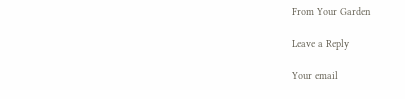From Your Garden

Leave a Reply

Your email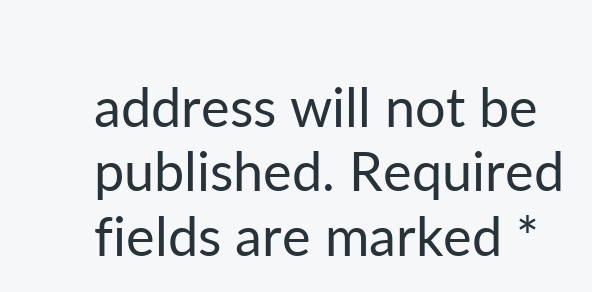address will not be published. Required fields are marked *